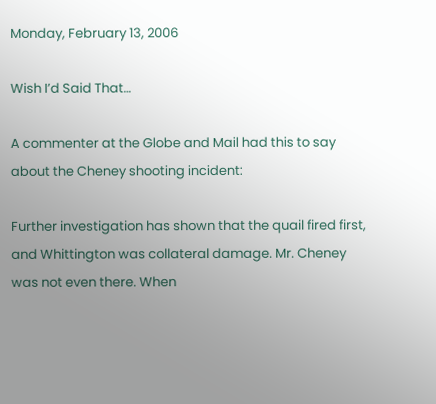Monday, February 13, 2006

Wish I’d Said That…

A commenter at the Globe and Mail had this to say about the Cheney shooting incident:

Further investigation has shown that the quail fired first, and Whittington was collateral damage. Mr. Cheney was not even there. When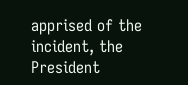apprised of the incident, the President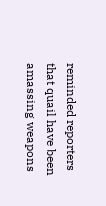reminded reporters that quail have been amassing weapons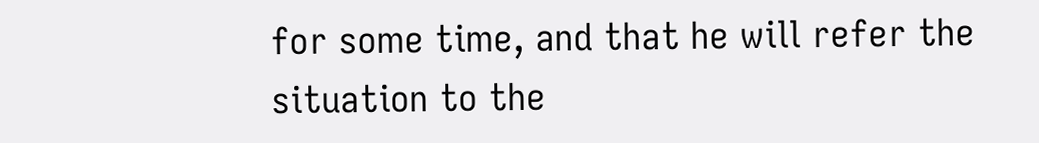for some time, and that he will refer the situation to the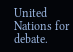United Nations for debate.